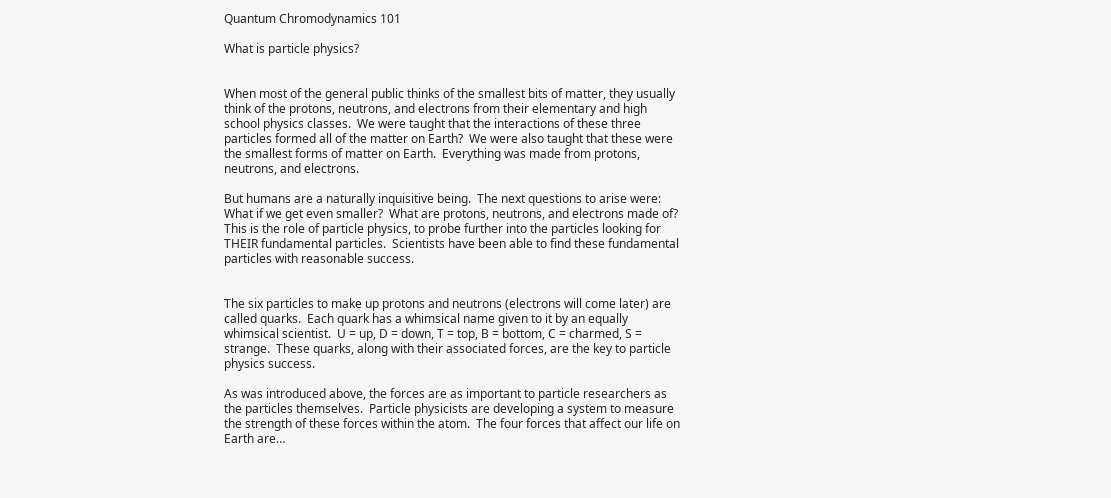Quantum Chromodynamics 101

What is particle physics?


When most of the general public thinks of the smallest bits of matter, they usually think of the protons, neutrons, and electrons from their elementary and high school physics classes.  We were taught that the interactions of these three particles formed all of the matter on Earth?  We were also taught that these were the smallest forms of matter on Earth.  Everything was made from protons, neutrons, and electrons.

But humans are a naturally inquisitive being.  The next questions to arise were:  What if we get even smaller?  What are protons, neutrons, and electrons made of?  This is the role of particle physics, to probe further into the particles looking for THEIR fundamental particles.  Scientists have been able to find these fundamental particles with reasonable success.


The six particles to make up protons and neutrons (electrons will come later) are called quarks.  Each quark has a whimsical name given to it by an equally whimsical scientist.  U = up, D = down, T = top, B = bottom, C = charmed, S = strange.  These quarks, along with their associated forces, are the key to particle physics success.

As was introduced above, the forces are as important to particle researchers as the particles themselves.  Particle physicists are developing a system to measure the strength of these forces within the atom.  The four forces that affect our life on Earth are…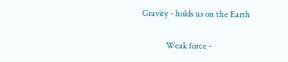Gravity - holds us on the Earth

            Weak force -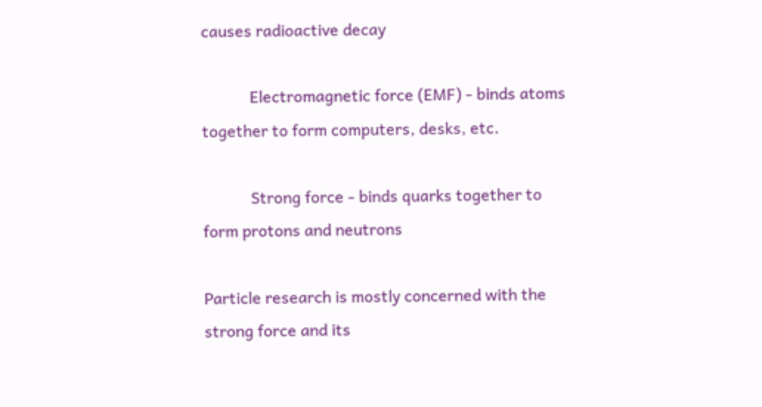causes radioactive decay

            Electromagnetic force (EMF) - binds atoms together to form computers, desks, etc.

            Strong force - binds quarks together to form protons and neutrons

Particle research is mostly concerned with the strong force and its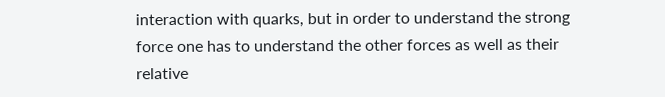interaction with quarks, but in order to understand the strong force one has to understand the other forces as well as their relative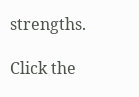strengths.

Click the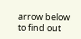arrow below to find out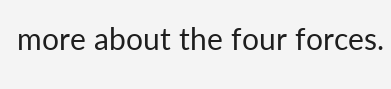more about the four forces.